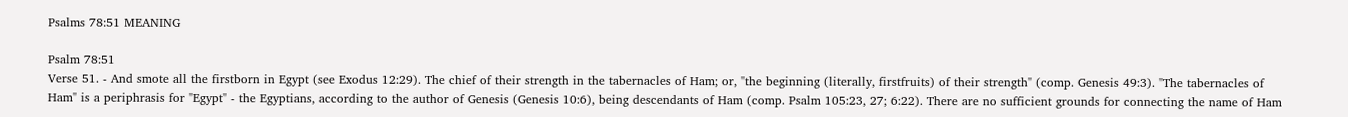Psalms 78:51 MEANING

Psalm 78:51
Verse 51. - And smote all the firstborn in Egypt (see Exodus 12:29). The chief of their strength in the tabernacles of Ham; or, "the beginning (literally, firstfruits) of their strength" (comp. Genesis 49:3). "The tabernacles of Ham" is a periphrasis for "Egypt" - the Egyptians, according to the author of Genesis (Genesis 10:6), being descendants of Ham (comp. Psalm 105:23, 27; 6:22). There are no sufficient grounds for connecting the name of Ham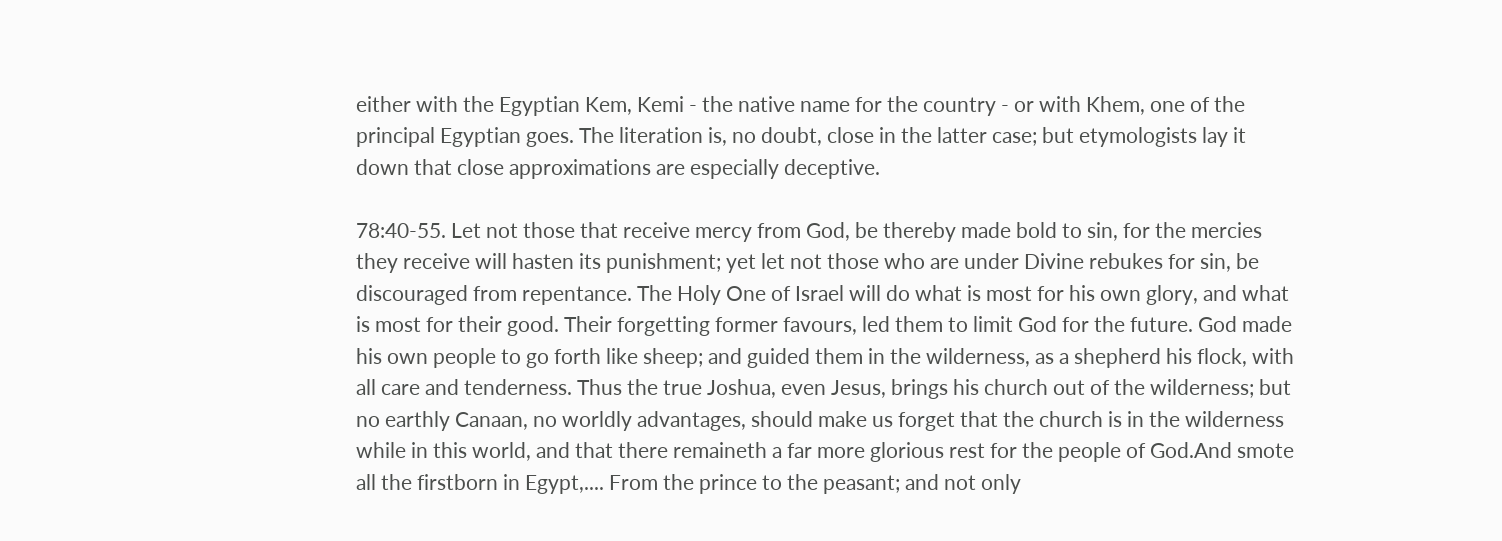either with the Egyptian Kem, Kemi - the native name for the country - or with Khem, one of the principal Egyptian goes. The literation is, no doubt, close in the latter case; but etymologists lay it down that close approximations are especially deceptive.

78:40-55. Let not those that receive mercy from God, be thereby made bold to sin, for the mercies they receive will hasten its punishment; yet let not those who are under Divine rebukes for sin, be discouraged from repentance. The Holy One of Israel will do what is most for his own glory, and what is most for their good. Their forgetting former favours, led them to limit God for the future. God made his own people to go forth like sheep; and guided them in the wilderness, as a shepherd his flock, with all care and tenderness. Thus the true Joshua, even Jesus, brings his church out of the wilderness; but no earthly Canaan, no worldly advantages, should make us forget that the church is in the wilderness while in this world, and that there remaineth a far more glorious rest for the people of God.And smote all the firstborn in Egypt,.... From the prince to the peasant; and not only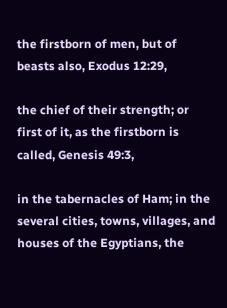the firstborn of men, but of beasts also, Exodus 12:29,

the chief of their strength; or first of it, as the firstborn is called, Genesis 49:3,

in the tabernacles of Ham; in the several cities, towns, villages, and houses of the Egyptians, the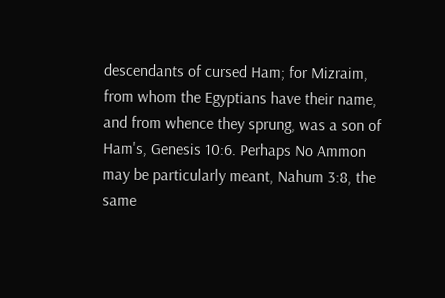descendants of cursed Ham; for Mizraim, from whom the Egyptians have their name, and from whence they sprung, was a son of Ham's, Genesis 10:6. Perhaps No Ammon may be particularly meant, Nahum 3:8, the same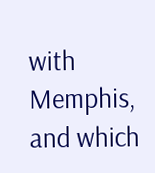with Memphis, and which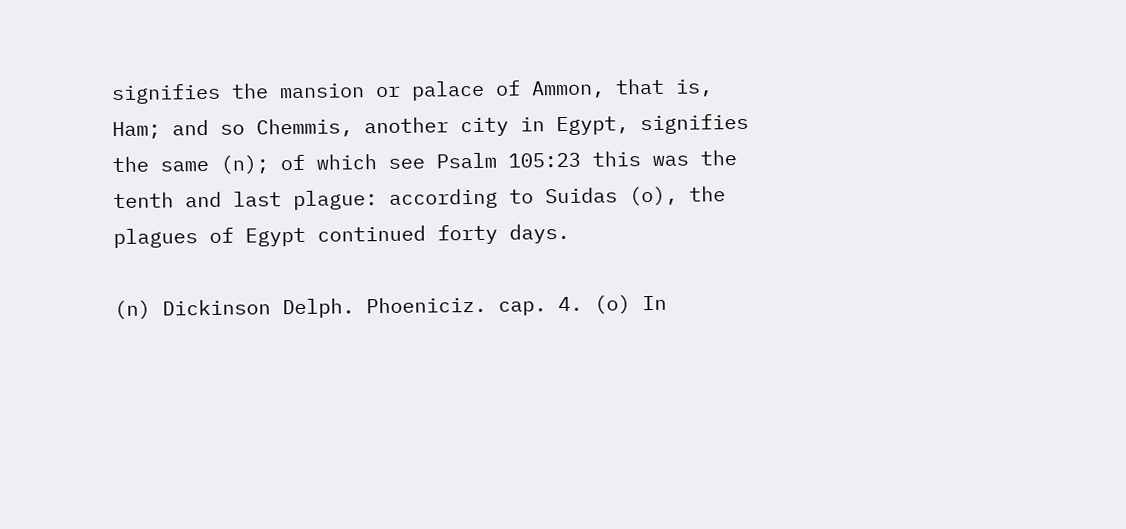signifies the mansion or palace of Ammon, that is, Ham; and so Chemmis, another city in Egypt, signifies the same (n); of which see Psalm 105:23 this was the tenth and last plague: according to Suidas (o), the plagues of Egypt continued forty days.

(n) Dickinson Delph. Phoeniciz. cap. 4. (o) In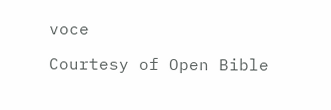voce

Courtesy of Open Bible